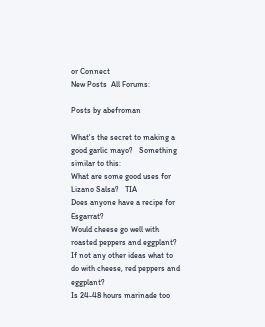or Connect
New Posts  All Forums:

Posts by abefroman

What's the secret to making a good garlic mayo?   Something similar to this:
What are some good uses for Lizano Salsa?   TIA
Does anyone have a recipe for Esgarrat?
Would cheese go well with roasted peppers and eggplant?   If not any other ideas what to do with cheese, red peppers and eggplant?
Is 24-48 hours marinade too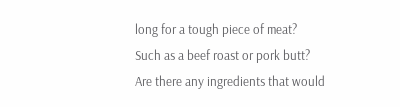long for a tough piece of meat?   Such as a beef roast or pork butt?   Are there any ingredients that would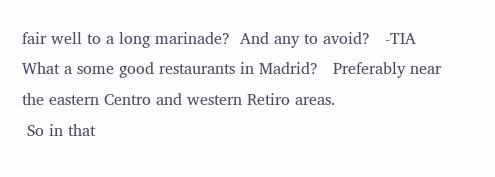fair well to a long marinade?  And any to avoid?   -TIA
What a some good restaurants in Madrid?   Preferably near the eastern Centro and western Retiro areas.
 So in that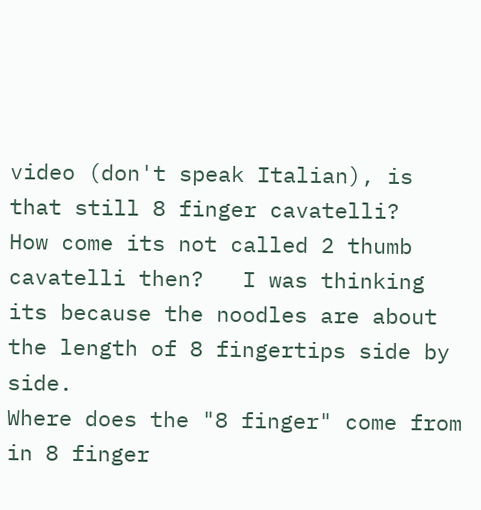video (don't speak Italian), is that still 8 finger cavatelli?
How come its not called 2 thumb cavatelli then?   I was thinking its because the noodles are about the length of 8 fingertips side by side.
Where does the "8 finger" come from in 8 finger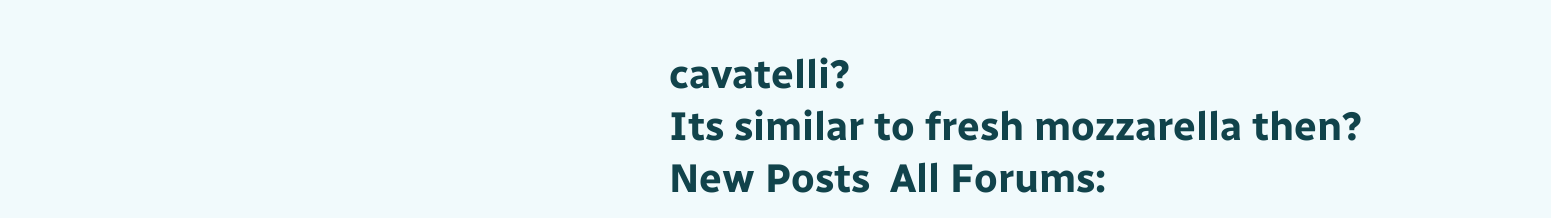cavatelli?
Its similar to fresh mozzarella then?
New Posts  All Forums: